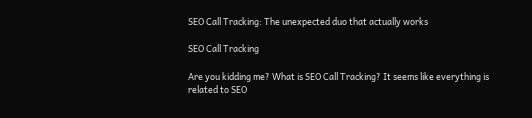SEO Call Tracking: The unexpected duo that actually works

SEO Call Tracking

Are you kidding me? What is SEO Call Tracking? It seems like everything is related to SEO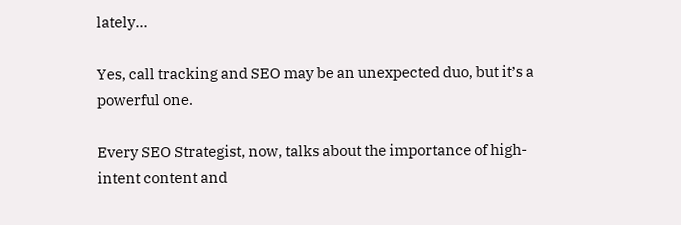lately…

Yes, call tracking and SEO may be an unexpected duo, but it’s a powerful one.

Every SEO Strategist, now, talks about the importance of high-intent content and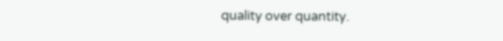quality over quantity.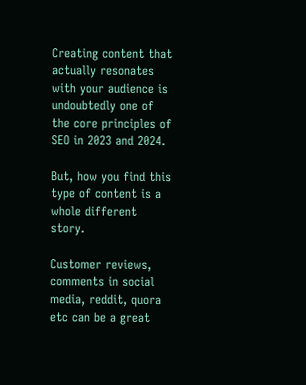Creating content that actually resonates with your audience is undoubtedly one of the core principles of SEO in 2023 and 2024.

But, how you find this type of content is a whole different story.

Customer reviews, comments in social media, reddit, quora etc can be a great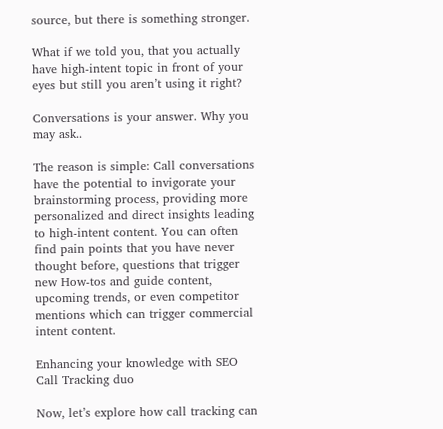source, but there is something stronger.

What if we told you, that you actually have high-intent topic in front of your eyes but still you aren’t using it right?

Conversations is your answer. Why you may ask..

The reason is simple: Call conversations have the potential to invigorate your brainstorming process, providing more personalized and direct insights leading to high-intent content. You can often find pain points that you have never thought before, questions that trigger new How-tos and guide content, upcoming trends, or even competitor mentions which can trigger commercial intent content.

Enhancing your knowledge with SEO Call Tracking duo

Now, let’s explore how call tracking can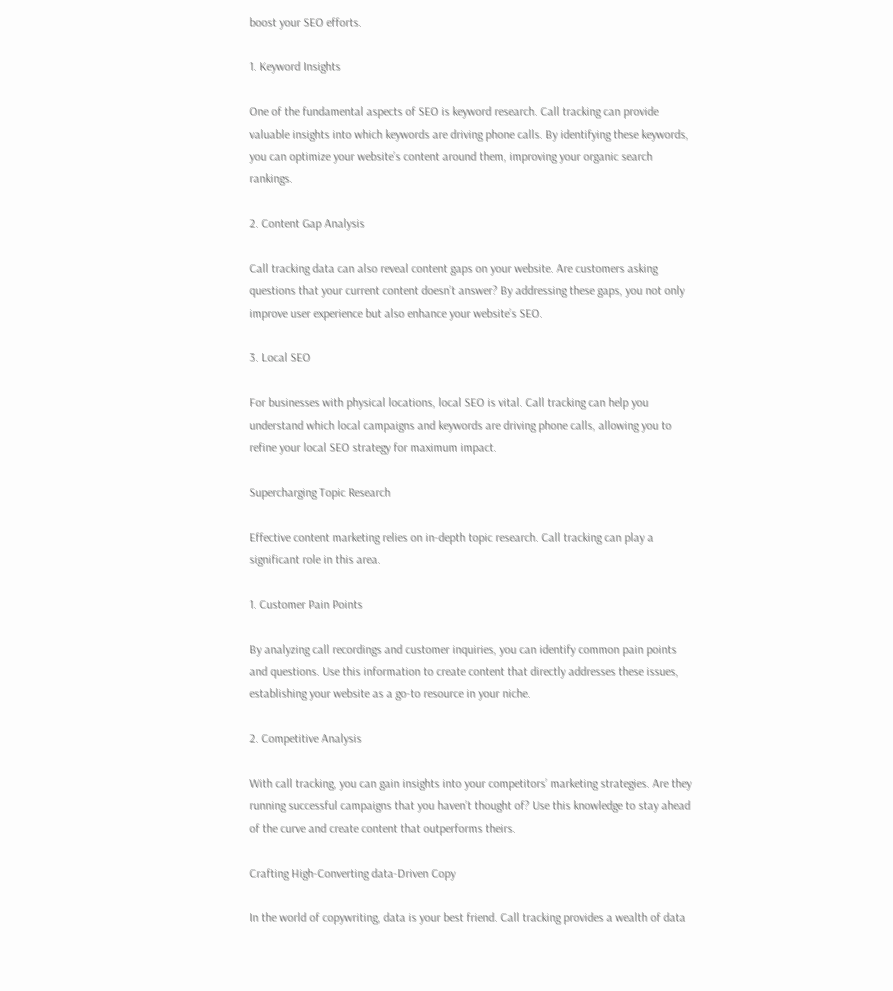boost your SEO efforts.

1. Keyword Insights

One of the fundamental aspects of SEO is keyword research. Call tracking can provide valuable insights into which keywords are driving phone calls. By identifying these keywords, you can optimize your website’s content around them, improving your organic search rankings.

2. Content Gap Analysis

Call tracking data can also reveal content gaps on your website. Are customers asking questions that your current content doesn’t answer? By addressing these gaps, you not only improve user experience but also enhance your website’s SEO.

3. Local SEO

For businesses with physical locations, local SEO is vital. Call tracking can help you understand which local campaigns and keywords are driving phone calls, allowing you to refine your local SEO strategy for maximum impact.

Supercharging Topic Research

Effective content marketing relies on in-depth topic research. Call tracking can play a significant role in this area.

1. Customer Pain Points

By analyzing call recordings and customer inquiries, you can identify common pain points and questions. Use this information to create content that directly addresses these issues, establishing your website as a go-to resource in your niche.

2. Competitive Analysis

With call tracking, you can gain insights into your competitors’ marketing strategies. Are they running successful campaigns that you haven’t thought of? Use this knowledge to stay ahead of the curve and create content that outperforms theirs.

Crafting High-Converting data-Driven Copy

In the world of copywriting, data is your best friend. Call tracking provides a wealth of data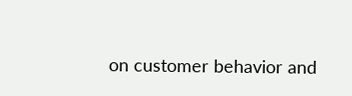on customer behavior and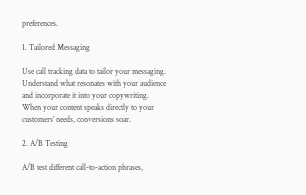preferences.

1. Tailored Messaging

Use call tracking data to tailor your messaging. Understand what resonates with your audience and incorporate it into your copywriting. When your content speaks directly to your customers’ needs, conversions soar.

2. A/B Testing

A/B test different call-to-action phrases,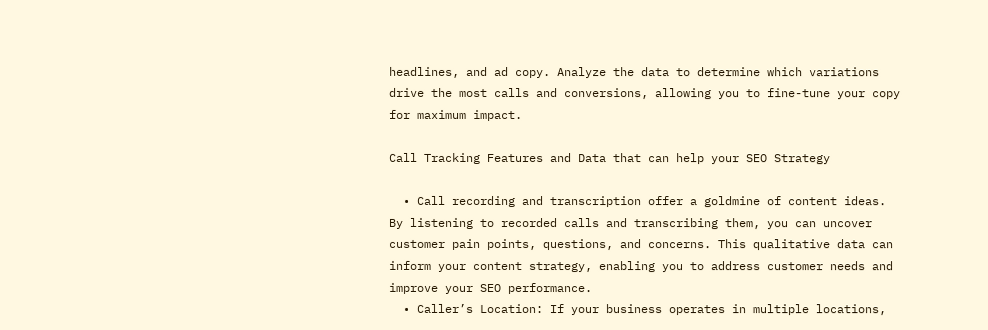headlines, and ad copy. Analyze the data to determine which variations drive the most calls and conversions, allowing you to fine-tune your copy for maximum impact.

Call Tracking Features and Data that can help your SEO Strategy

  • Call recording and transcription offer a goldmine of content ideas. By listening to recorded calls and transcribing them, you can uncover customer pain points, questions, and concerns. This qualitative data can inform your content strategy, enabling you to address customer needs and improve your SEO performance.
  • Caller’s Location: If your business operates in multiple locations,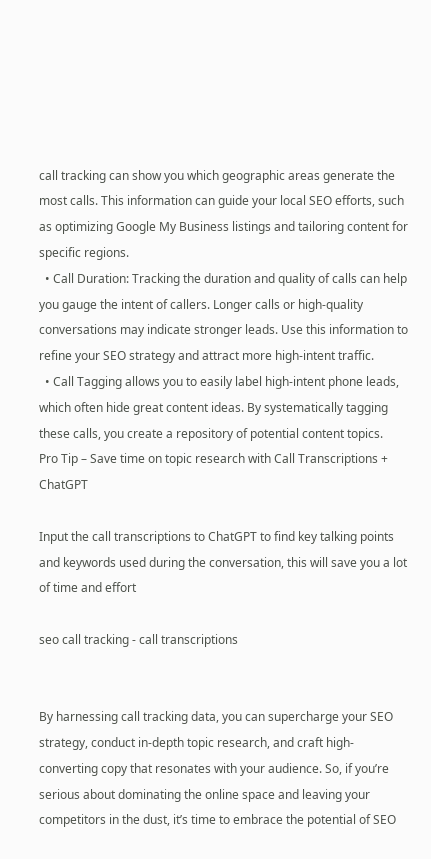call tracking can show you which geographic areas generate the most calls. This information can guide your local SEO efforts, such as optimizing Google My Business listings and tailoring content for specific regions.
  • Call Duration: Tracking the duration and quality of calls can help you gauge the intent of callers. Longer calls or high-quality conversations may indicate stronger leads. Use this information to refine your SEO strategy and attract more high-intent traffic.
  • Call Tagging allows you to easily label high-intent phone leads, which often hide great content ideas. By systematically tagging these calls, you create a repository of potential content topics.
Pro Tip – Save time on topic research with Call Transcriptions + ChatGPT

Input the call transcriptions to ChatGPT to find key talking points and keywords used during the conversation, this will save you a lot of time and effort

seo call tracking - call transcriptions


By harnessing call tracking data, you can supercharge your SEO strategy, conduct in-depth topic research, and craft high-converting copy that resonates with your audience. So, if you’re serious about dominating the online space and leaving your competitors in the dust, it’s time to embrace the potential of SEO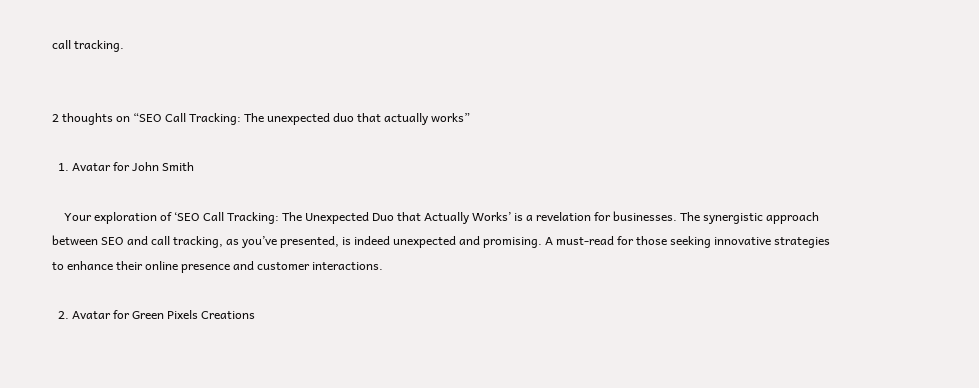call tracking.


2 thoughts on “SEO Call Tracking: The unexpected duo that actually works”

  1. Avatar for John Smith

    Your exploration of ‘SEO Call Tracking: The Unexpected Duo that Actually Works’ is a revelation for businesses. The synergistic approach between SEO and call tracking, as you’ve presented, is indeed unexpected and promising. A must-read for those seeking innovative strategies to enhance their online presence and customer interactions.

  2. Avatar for Green Pixels Creations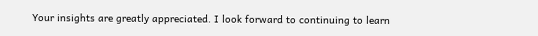Your insights are greatly appreciated. I look forward to continuing to learn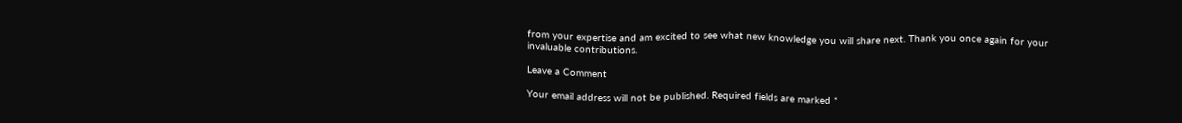from your expertise and am excited to see what new knowledge you will share next. Thank you once again for your invaluable contributions.

Leave a Comment

Your email address will not be published. Required fields are marked *